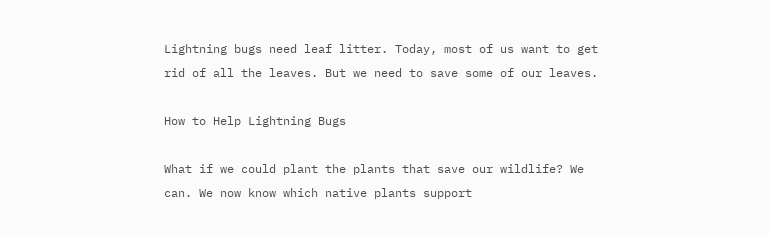Lightning bugs need leaf litter. Today, most of us want to get rid of all the leaves. But we need to save some of our leaves.

How to Help Lightning Bugs

What if we could plant the plants that save our wildlife? We can. We now know which native plants support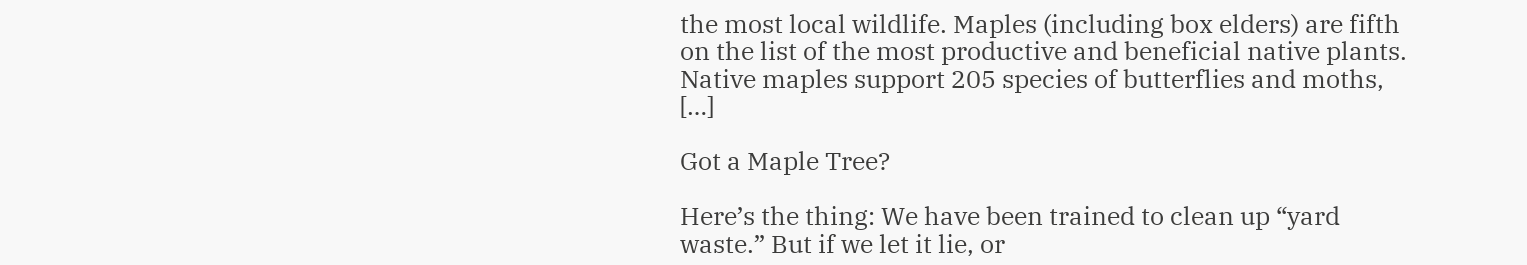the most local wildlife. Maples (including box elders) are fifth on the list of the most productive and beneficial native plants. Native maples support 205 species of butterflies and moths, […]

Got a Maple Tree?

Here’s the thing: We have been trained to clean up “yard waste.” But if we let it lie, or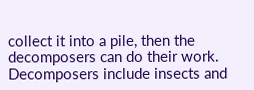collect it into a pile, then the decomposers can do their work. Decomposers include insects and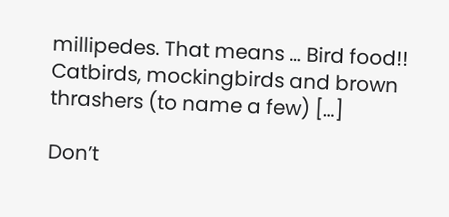millipedes. That means … Bird food!! Catbirds, mockingbirds and brown thrashers (to name a few) […]

Don’t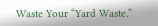Waste Your “Yard Waste.”